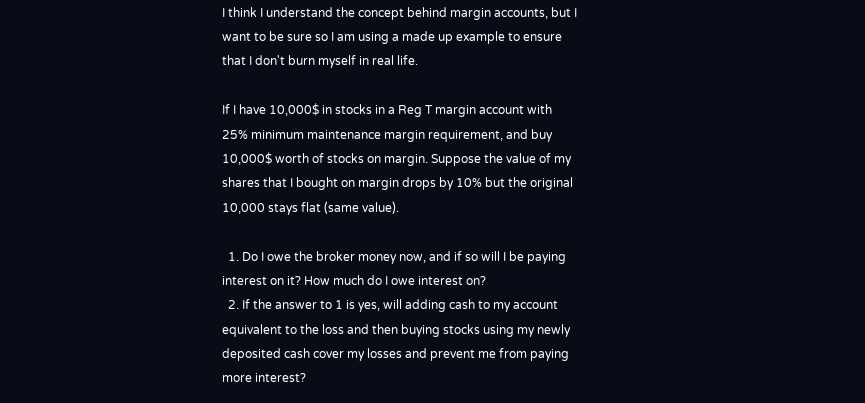I think I understand the concept behind margin accounts, but I want to be sure so I am using a made up example to ensure that I don't burn myself in real life.

If I have 10,000$ in stocks in a Reg T margin account with 25% minimum maintenance margin requirement, and buy 10,000$ worth of stocks on margin. Suppose the value of my shares that I bought on margin drops by 10% but the original 10,000 stays flat (same value).

  1. Do I owe the broker money now, and if so will I be paying interest on it? How much do I owe interest on?
  2. If the answer to 1 is yes, will adding cash to my account equivalent to the loss and then buying stocks using my newly deposited cash cover my losses and prevent me from paying more interest?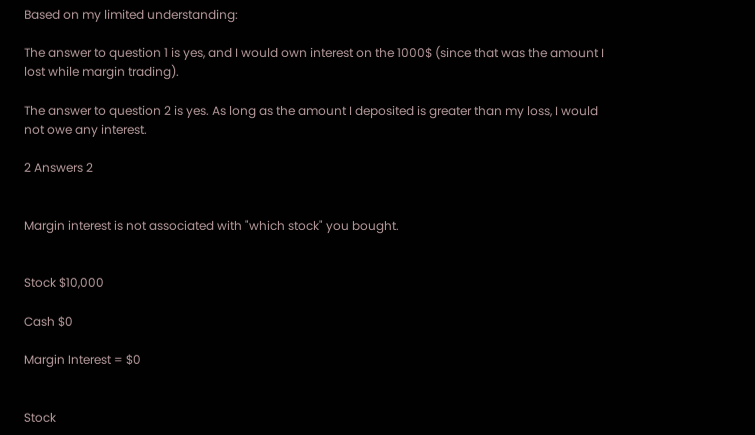Based on my limited understanding:

The answer to question 1 is yes, and I would own interest on the 1000$ (since that was the amount I lost while margin trading).

The answer to question 2 is yes. As long as the amount I deposited is greater than my loss, I would not owe any interest.

2 Answers 2


Margin interest is not associated with "which stock" you bought.


Stock $10,000

Cash $0

Margin Interest = $0


Stock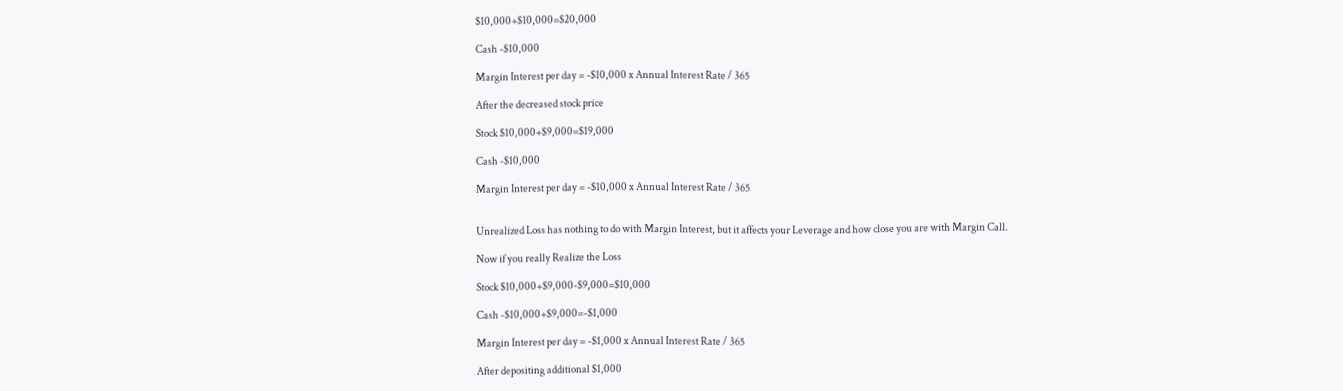$10,000+$10,000=$20,000

Cash -$10,000

Margin Interest per day = -$10,000 x Annual Interest Rate / 365

After the decreased stock price

Stock $10,000+$9,000=$19,000

Cash -$10,000

Margin Interest per day = -$10,000 x Annual Interest Rate / 365


Unrealized Loss has nothing to do with Margin Interest, but it affects your Leverage and how close you are with Margin Call.

Now if you really Realize the Loss

Stock $10,000+$9,000-$9,000=$10,000

Cash -$10,000+$9,000=-$1,000

Margin Interest per day = -$1,000 x Annual Interest Rate / 365

After depositing additional $1,000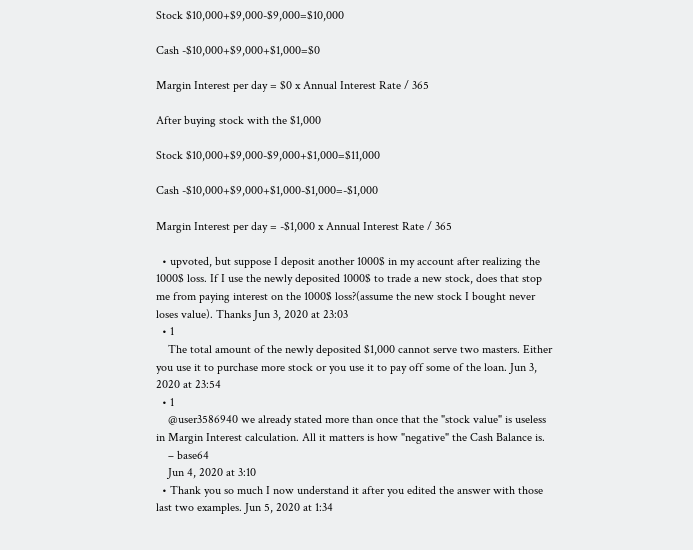Stock $10,000+$9,000-$9,000=$10,000

Cash -$10,000+$9,000+$1,000=$0

Margin Interest per day = $0 x Annual Interest Rate / 365

After buying stock with the $1,000

Stock $10,000+$9,000-$9,000+$1,000=$11,000

Cash -$10,000+$9,000+$1,000-$1,000=-$1,000

Margin Interest per day = -$1,000 x Annual Interest Rate / 365

  • upvoted, but suppose I deposit another 1000$ in my account after realizing the 1000$ loss. If I use the newly deposited 1000$ to trade a new stock, does that stop me from paying interest on the 1000$ loss?(assume the new stock I bought never loses value). Thanks Jun 3, 2020 at 23:03
  • 1
    The total amount of the newly deposited $1,000 cannot serve two masters. Either you use it to purchase more stock or you use it to pay off some of the loan. Jun 3, 2020 at 23:54
  • 1
    @user3586940 we already stated more than once that the "stock value" is useless in Margin Interest calculation. All it matters is how "negative" the Cash Balance is.
    – base64
    Jun 4, 2020 at 3:10
  • Thank you so much I now understand it after you edited the answer with those last two examples. Jun 5, 2020 at 1:34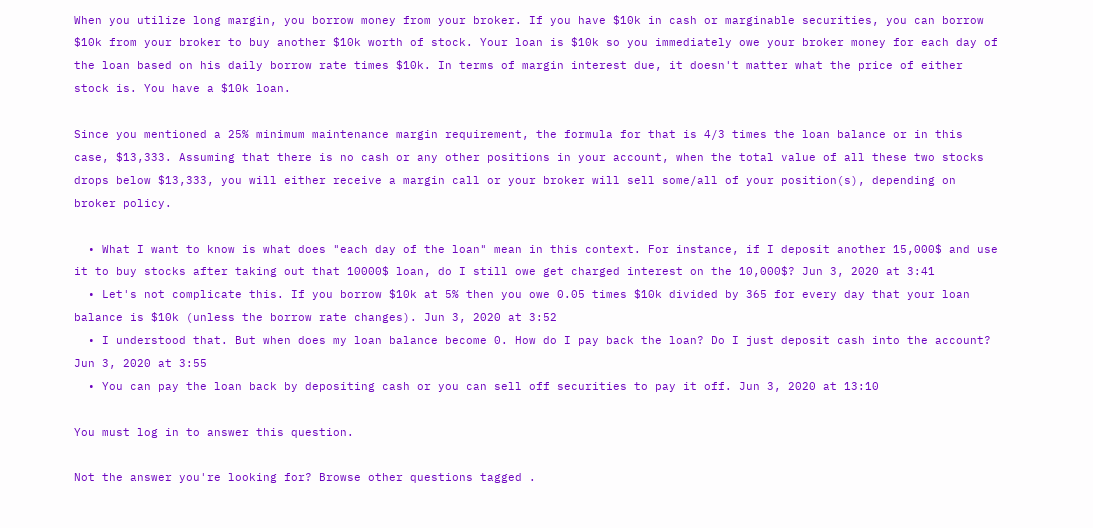When you utilize long margin, you borrow money from your broker. If you have $10k in cash or marginable securities, you can borrow $10k from your broker to buy another $10k worth of stock. Your loan is $10k so you immediately owe your broker money for each day of the loan based on his daily borrow rate times $10k. In terms of margin interest due, it doesn't matter what the price of either stock is. You have a $10k loan.

Since you mentioned a 25% minimum maintenance margin requirement, the formula for that is 4/3 times the loan balance or in this case, $13,333. Assuming that there is no cash or any other positions in your account, when the total value of all these two stocks drops below $13,333, you will either receive a margin call or your broker will sell some/all of your position(s), depending on broker policy.

  • What I want to know is what does "each day of the loan" mean in this context. For instance, if I deposit another 15,000$ and use it to buy stocks after taking out that 10000$ loan, do I still owe get charged interest on the 10,000$? Jun 3, 2020 at 3:41
  • Let's not complicate this. If you borrow $10k at 5% then you owe 0.05 times $10k divided by 365 for every day that your loan balance is $10k (unless the borrow rate changes). Jun 3, 2020 at 3:52
  • I understood that. But when does my loan balance become 0. How do I pay back the loan? Do I just deposit cash into the account? Jun 3, 2020 at 3:55
  • You can pay the loan back by depositing cash or you can sell off securities to pay it off. Jun 3, 2020 at 13:10

You must log in to answer this question.

Not the answer you're looking for? Browse other questions tagged .